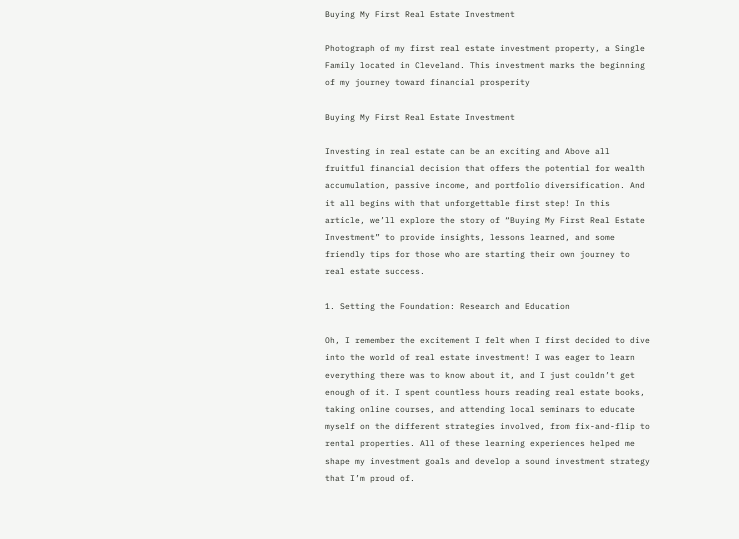Buying My First Real Estate Investment

Photograph of my first real estate investment property, a Single Family located in Cleveland. This investment marks the beginning of my journey toward financial prosperity

Buying My First Real Estate Investment

Investing in real estate can be an exciting and Above all fruitful financial decision that offers the potential for wealth accumulation, passive income, and portfolio diversification. And it all begins with that unforgettable first step! In this article, we’ll explore the story of “Buying My First Real Estate Investment” to provide insights, lessons learned, and some friendly tips for those who are starting their own journey to real estate success.

1. Setting the Foundation: Research and Education

Oh, I remember the excitement I felt when I first decided to dive into the world of real estate investment! I was eager to learn everything there was to know about it, and I just couldn’t get enough of it. I spent countless hours reading real estate books, taking online courses, and attending local seminars to educate myself on the different strategies involved, from fix-and-flip to rental properties. All of these learning experiences helped me shape my investment goals and develop a sound investment strategy that I’m proud of.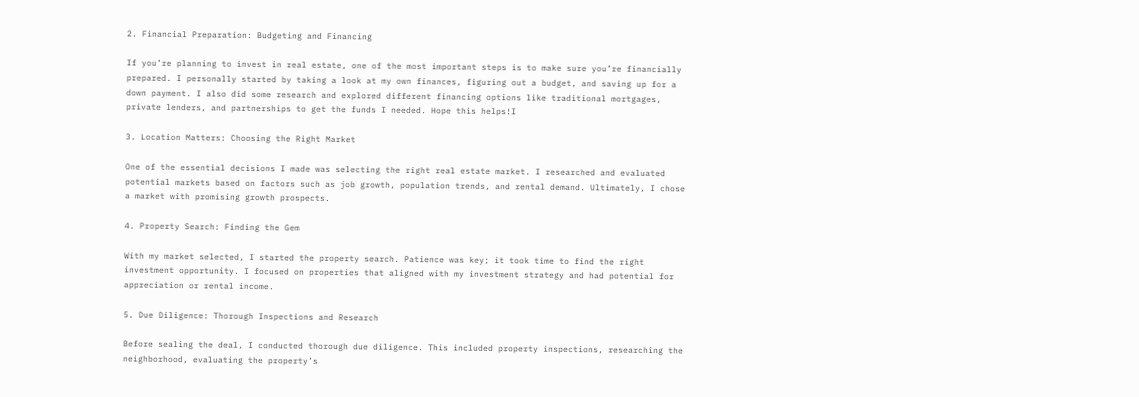2. Financial Preparation: Budgeting and Financing

If you’re planning to invest in real estate, one of the most important steps is to make sure you’re financially prepared. I personally started by taking a look at my own finances, figuring out a budget, and saving up for a down payment. I also did some research and explored different financing options like traditional mortgages, private lenders, and partnerships to get the funds I needed. Hope this helps!I

3. Location Matters: Choosing the Right Market

One of the essential decisions I made was selecting the right real estate market. I researched and evaluated potential markets based on factors such as job growth, population trends, and rental demand. Ultimately, I chose a market with promising growth prospects.

4. Property Search: Finding the Gem

With my market selected, I started the property search. Patience was key; it took time to find the right investment opportunity. I focused on properties that aligned with my investment strategy and had potential for appreciation or rental income.

5. Due Diligence: Thorough Inspections and Research

Before sealing the deal, I conducted thorough due diligence. This included property inspections, researching the neighborhood, evaluating the property’s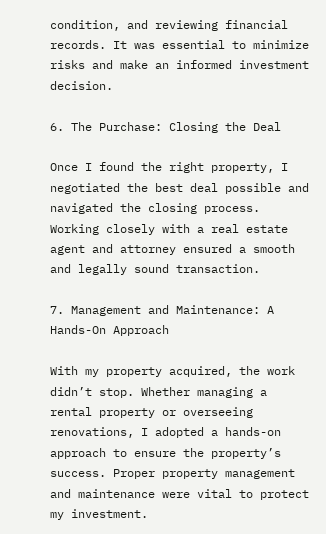condition, and reviewing financial records. It was essential to minimize risks and make an informed investment decision.

6. The Purchase: Closing the Deal

Once I found the right property, I negotiated the best deal possible and navigated the closing process. Working closely with a real estate agent and attorney ensured a smooth and legally sound transaction.

7. Management and Maintenance: A Hands-On Approach

With my property acquired, the work didn’t stop. Whether managing a rental property or overseeing renovations, I adopted a hands-on approach to ensure the property’s success. Proper property management and maintenance were vital to protect my investment.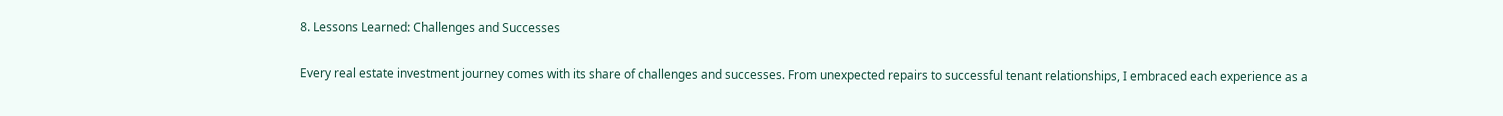8. Lessons Learned: Challenges and Successes

Every real estate investment journey comes with its share of challenges and successes. From unexpected repairs to successful tenant relationships, I embraced each experience as a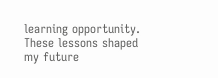learning opportunity. These lessons shaped my future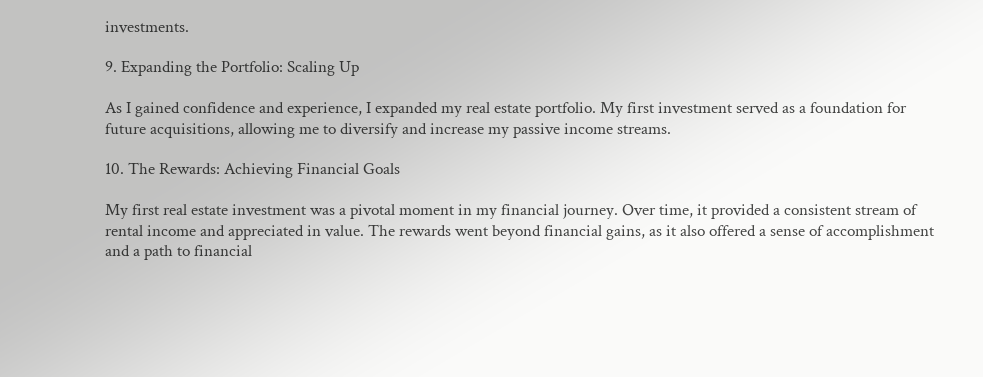investments.

9. Expanding the Portfolio: Scaling Up

As I gained confidence and experience, I expanded my real estate portfolio. My first investment served as a foundation for future acquisitions, allowing me to diversify and increase my passive income streams.

10. The Rewards: Achieving Financial Goals

My first real estate investment was a pivotal moment in my financial journey. Over time, it provided a consistent stream of rental income and appreciated in value. The rewards went beyond financial gains, as it also offered a sense of accomplishment and a path to financial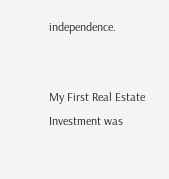independence.


My First Real Estate Investment was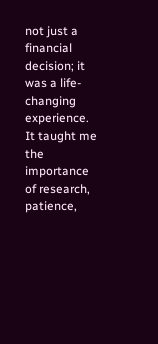not just a financial decision; it was a life-changing experience. It taught me the importance of research, patience,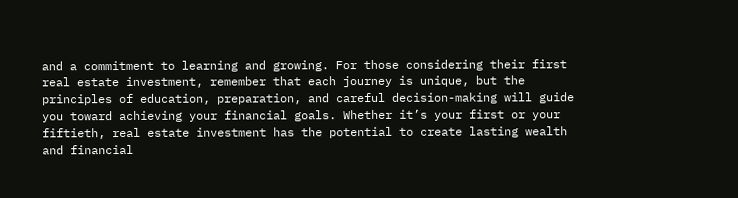and a commitment to learning and growing. For those considering their first real estate investment, remember that each journey is unique, but the principles of education, preparation, and careful decision-making will guide you toward achieving your financial goals. Whether it’s your first or your fiftieth, real estate investment has the potential to create lasting wealth and financial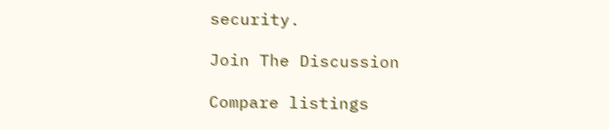security.

Join The Discussion

Compare listings